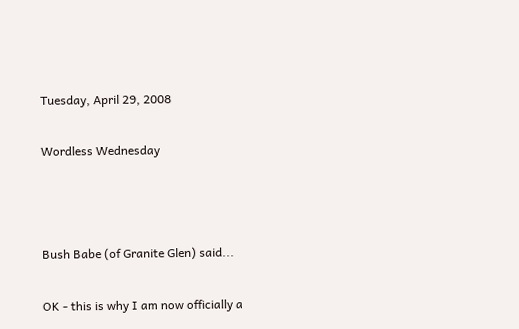Tuesday, April 29, 2008

Wordless Wednesday



Bush Babe (of Granite Glen) said...

OK - this is why I am now officially a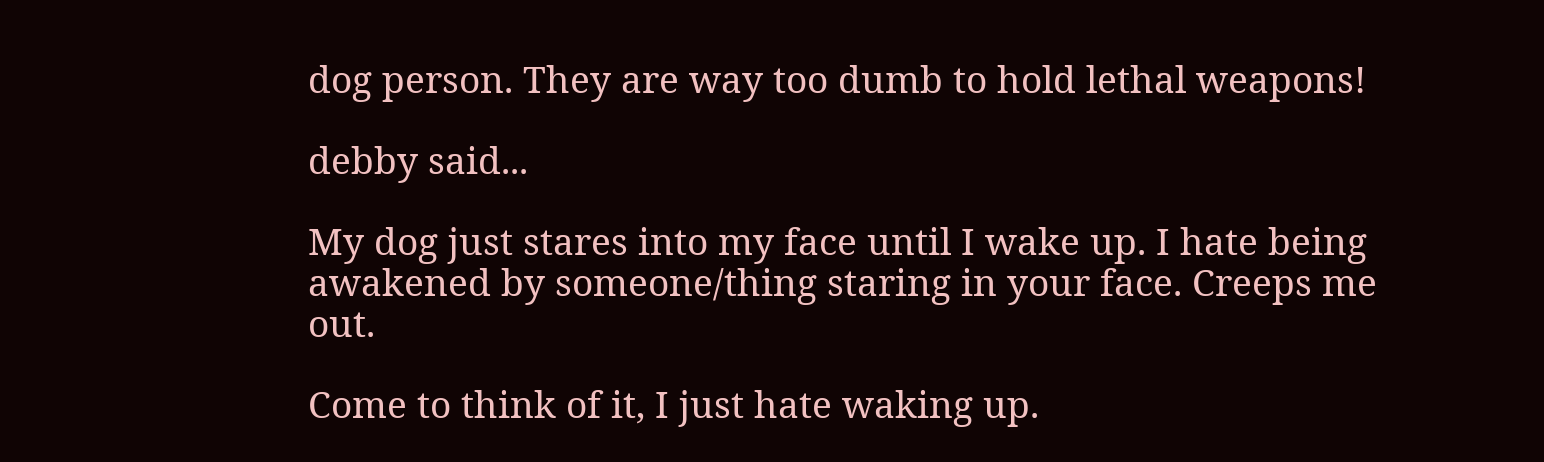dog person. They are way too dumb to hold lethal weapons!

debby said...

My dog just stares into my face until I wake up. I hate being awakened by someone/thing staring in your face. Creeps me out.

Come to think of it, I just hate waking up.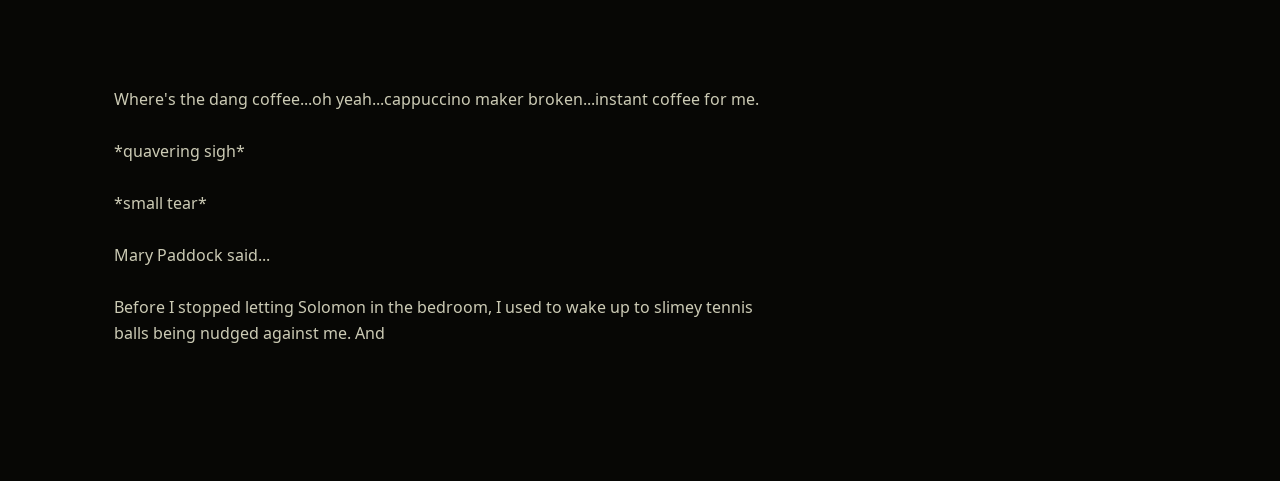Where's the dang coffee...oh yeah...cappuccino maker broken...instant coffee for me.

*quavering sigh*

*small tear*

Mary Paddock said...

Before I stopped letting Solomon in the bedroom, I used to wake up to slimey tennis balls being nudged against me. And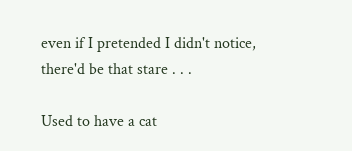even if I pretended I didn't notice, there'd be that stare . . .

Used to have a cat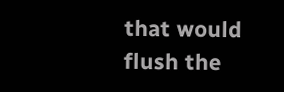that would flush the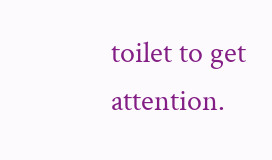toilet to get attention.